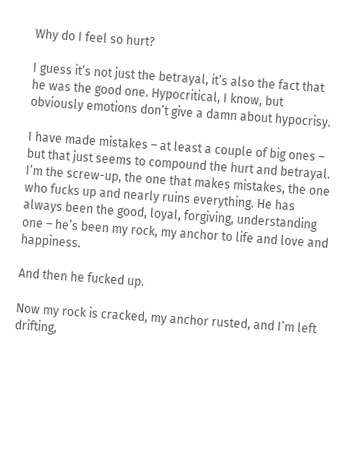Why do I feel so hurt?

I guess it’s not just the betrayal, it’s also the fact that he was the good one. Hypocritical, I know, but obviously emotions don’t give a damn about hypocrisy.

I have made mistakes – at least a couple of big ones – but that just seems to compound the hurt and betrayal. I’m the screw-up, the one that makes mistakes, the one who fucks up and nearly ruins everything. He has always been the good, loyal, forgiving, understanding one – he’s been my rock, my anchor to life and love and happiness.

And then he fucked up.

Now my rock is cracked, my anchor rusted, and I’m left drifting,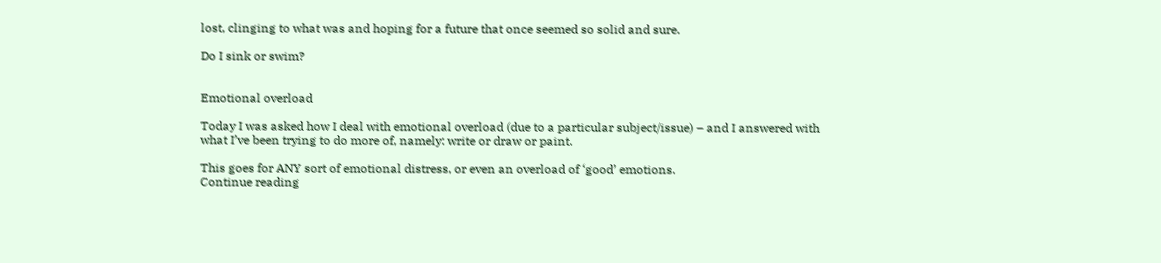lost, clinging to what was and hoping for a future that once seemed so solid and sure.

Do I sink or swim?


Emotional overload

Today I was asked how I deal with emotional overload (due to a particular subject/issue) – and I answered with what I’ve been trying to do more of, namely: write or draw or paint.

This goes for ANY sort of emotional distress, or even an overload of ‘good’ emotions.
Continue reading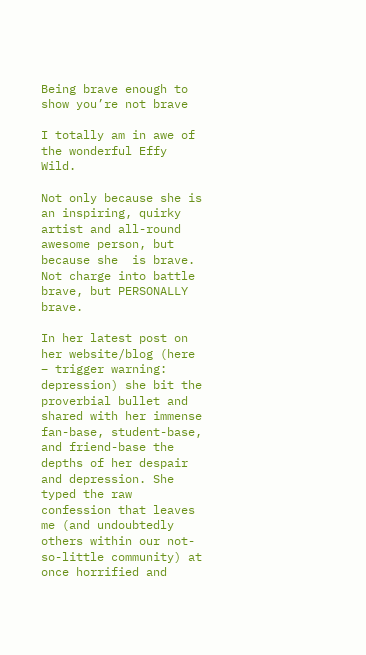Being brave enough to show you’re not brave

I totally am in awe of the wonderful Effy Wild.

Not only because she is an inspiring, quirky artist and all-round awesome person, but because she  is brave. Not charge into battle brave, but PERSONALLY brave.

In her latest post on her website/blog (here – trigger warning: depression) she bit the proverbial bullet and shared with her immense fan-base, student-base, and friend-base the depths of her despair and depression. She typed the raw confession that leaves me (and undoubtedly others within our not-so-little community) at once horrified and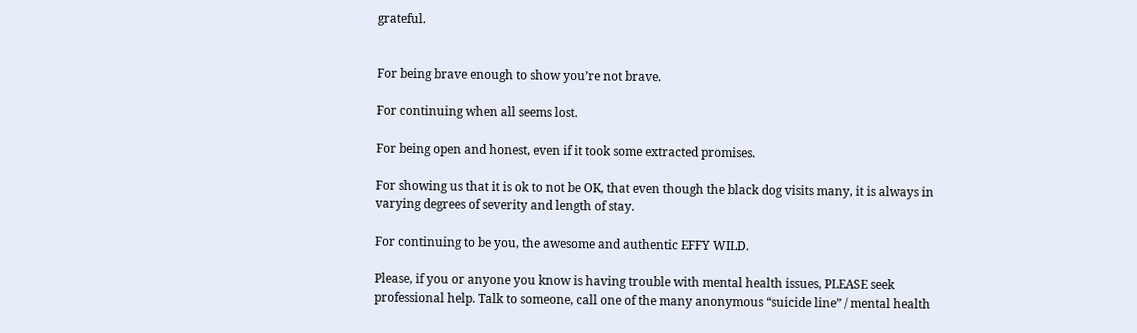grateful.


For being brave enough to show you’re not brave.

For continuing when all seems lost.

For being open and honest, even if it took some extracted promises.

For showing us that it is ok to not be OK, that even though the black dog visits many, it is always in varying degrees of severity and length of stay.

For continuing to be you, the awesome and authentic EFFY WILD.

Please, if you or anyone you know is having trouble with mental health issues, PLEASE seek professional help. Talk to someone, call one of the many anonymous “suicide line” / mental health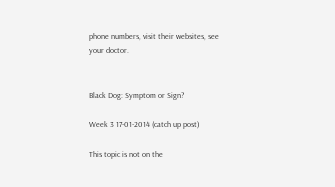phone numbers, visit their websites, see your doctor.


Black Dog: Symptom or Sign?

Week 3 17-01-2014 (catch up post)

This topic is not on the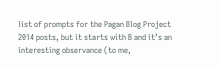list of prompts for the Pagan Blog Project 2014 posts, but it starts with B and it’s an interesting observance (to me,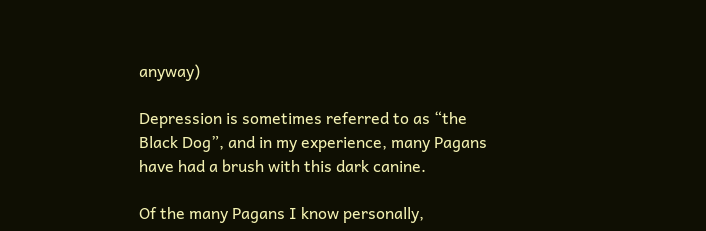anyway)

Depression is sometimes referred to as “the Black Dog”, and in my experience, many Pagans have had a brush with this dark canine.

Of the many Pagans I know personally,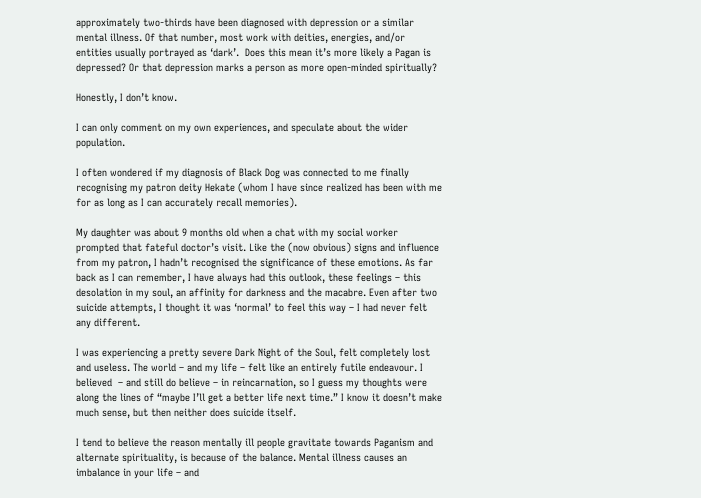approximately two-thirds have been diagnosed with depression or a similar mental illness. Of that number, most work with deities, energies, and/or entities usually portrayed as ‘dark’.  Does this mean it’s more likely a Pagan is depressed? Or that depression marks a person as more open-minded spiritually?

Honestly, I don’t know.

I can only comment on my own experiences, and speculate about the wider population.

I often wondered if my diagnosis of Black Dog was connected to me finally recognising my patron deity Hekate (whom I have since realized has been with me for as long as I can accurately recall memories).

My daughter was about 9 months old when a chat with my social worker prompted that fateful doctor’s visit. Like the (now obvious) signs and influence from my patron, I hadn’t recognised the significance of these emotions. As far back as I can remember, I have always had this outlook, these feelings – this desolation in my soul, an affinity for darkness and the macabre. Even after two suicide attempts, I thought it was ‘normal’ to feel this way – I had never felt any different.

I was experiencing a pretty severe Dark Night of the Soul, felt completely lost and useless. The world – and my life – felt like an entirely futile endeavour. I believed  – and still do believe – in reincarnation, so I guess my thoughts were along the lines of “maybe I’ll get a better life next time.” I know it doesn’t make much sense, but then neither does suicide itself.

I tend to believe the reason mentally ill people gravitate towards Paganism and alternate spirituality, is because of the balance. Mental illness causes an imbalance in your life – and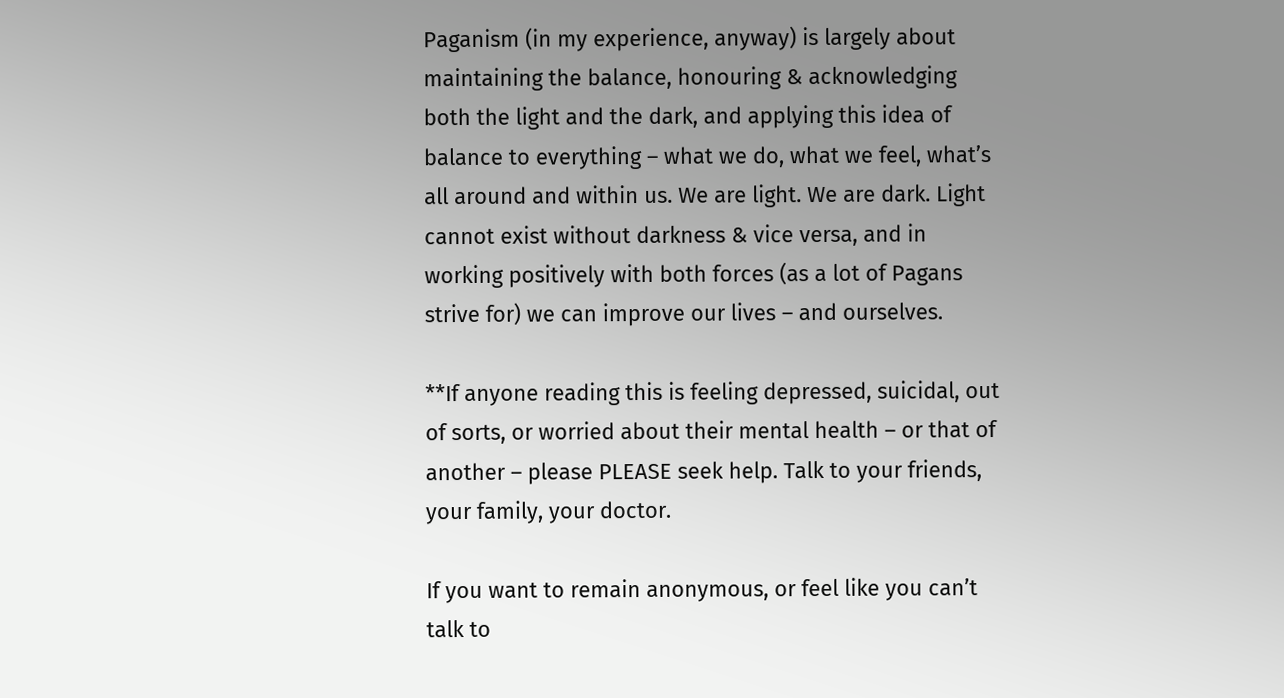Paganism (in my experience, anyway) is largely about maintaining the balance, honouring & acknowledging both the light and the dark, and applying this idea of balance to everything – what we do, what we feel, what’s all around and within us. We are light. We are dark. Light cannot exist without darkness & vice versa, and in working positively with both forces (as a lot of Pagans strive for) we can improve our lives – and ourselves.

**If anyone reading this is feeling depressed, suicidal, out of sorts, or worried about their mental health – or that of another – please PLEASE seek help. Talk to your friends, your family, your doctor.

If you want to remain anonymous, or feel like you can’t talk to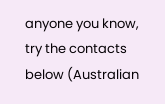anyone you know, try the contacts below (Australian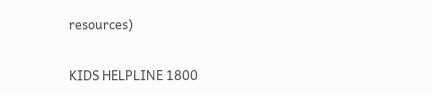resources)


KIDS HELPLINE 1800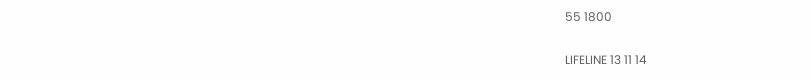55 1800

LIFELINE 13 11 14